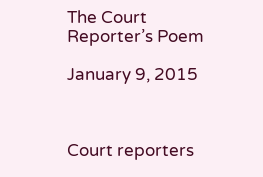The Court Reporter’s Poem

January 9, 2015



Court reporters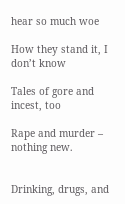hear so much woe

How they stand it, I don’t know

Tales of gore and incest, too

Rape and murder – nothing new.


Drinking, drugs, and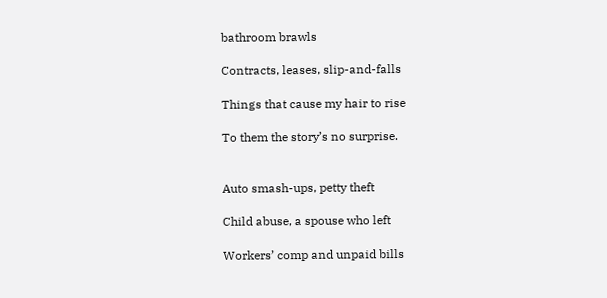bathroom brawls

Contracts, leases, slip-and-falls

Things that cause my hair to rise

To them the story’s no surprise.


Auto smash-ups, petty theft

Child abuse, a spouse who left

Workers’ comp and unpaid bills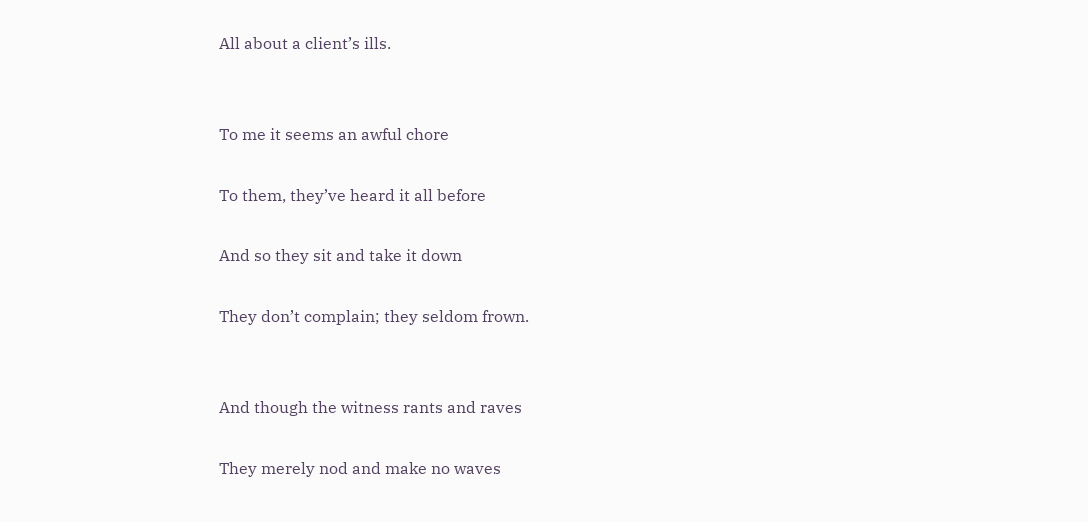All about a client’s ills.


To me it seems an awful chore

To them, they’ve heard it all before

And so they sit and take it down

They don’t complain; they seldom frown.


And though the witness rants and raves

They merely nod and make no waves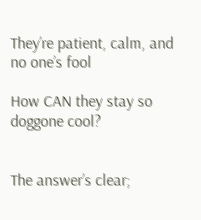They’re patient, calm, and no one’s fool

How CAN they stay so doggone cool?


The answer’s clear;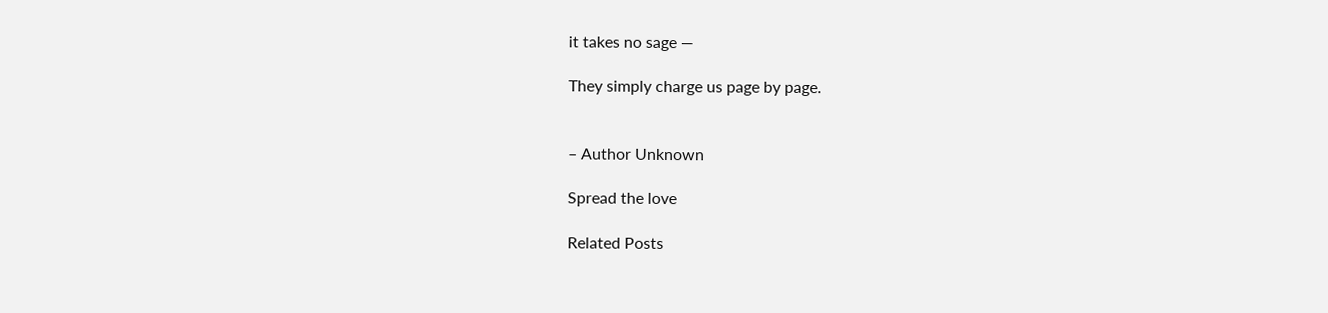it takes no sage —

They simply charge us page by page.


– Author Unknown

Spread the love

Related Posts